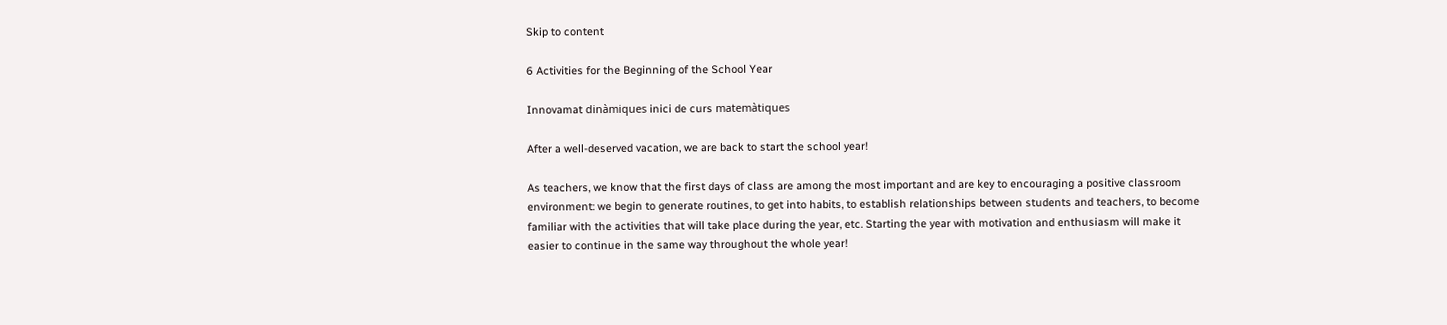Skip to content

6 Activities for the Beginning of the School Year

Innovamat dinàmiques inici de curs matemàtiques

After a well-deserved vacation, we are back to start the school year!

As teachers, we know that the first days of class are among the most important and are key to encouraging a positive classroom environment: we begin to generate routines, to get into habits, to establish relationships between students and teachers, to become familiar with the activities that will take place during the year, etc. Starting the year with motivation and enthusiasm will make it easier to continue in the same way throughout the whole year!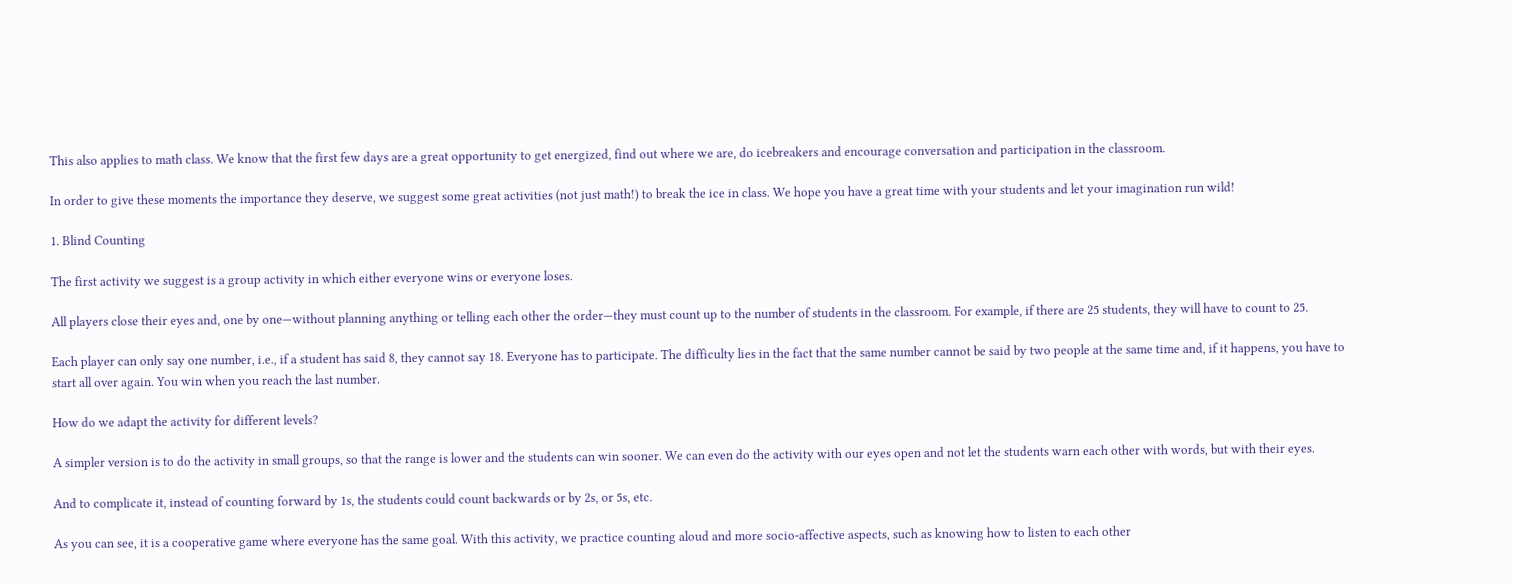This also applies to math class. We know that the first few days are a great opportunity to get energized, find out where we are, do icebreakers and encourage conversation and participation in the classroom.

In order to give these moments the importance they deserve, we suggest some great activities (not just math!) to break the ice in class. We hope you have a great time with your students and let your imagination run wild!

1. Blind Counting

The first activity we suggest is a group activity in which either everyone wins or everyone loses.

All players close their eyes and, one by one—without planning anything or telling each other the order—they must count up to the number of students in the classroom. For example, if there are 25 students, they will have to count to 25.

Each player can only say one number, i.e., if a student has said 8, they cannot say 18. Everyone has to participate. The difficulty lies in the fact that the same number cannot be said by two people at the same time and, if it happens, you have to start all over again. You win when you reach the last number.

How do we adapt the activity for different levels?

A simpler version is to do the activity in small groups, so that the range is lower and the students can win sooner. We can even do the activity with our eyes open and not let the students warn each other with words, but with their eyes.

And to complicate it, instead of counting forward by 1s, the students could count backwards or by 2s, or 5s, etc.

As you can see, it is a cooperative game where everyone has the same goal. With this activity, we practice counting aloud and more socio-affective aspects, such as knowing how to listen to each other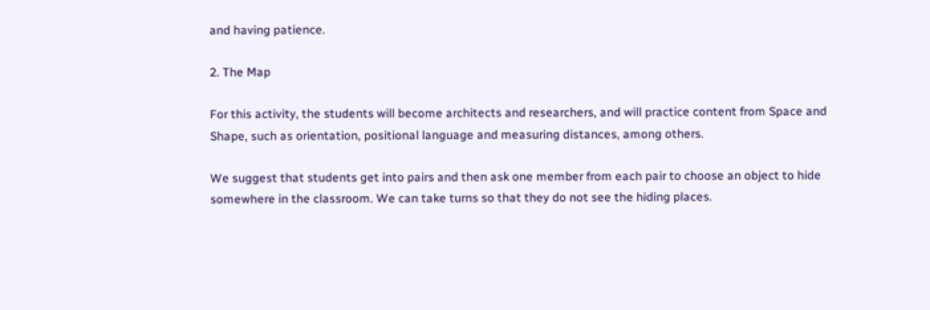and having patience.

2. The Map

For this activity, the students will become architects and researchers, and will practice content from Space and Shape, such as orientation, positional language and measuring distances, among others.

We suggest that students get into pairs and then ask one member from each pair to choose an object to hide somewhere in the classroom. We can take turns so that they do not see the hiding places.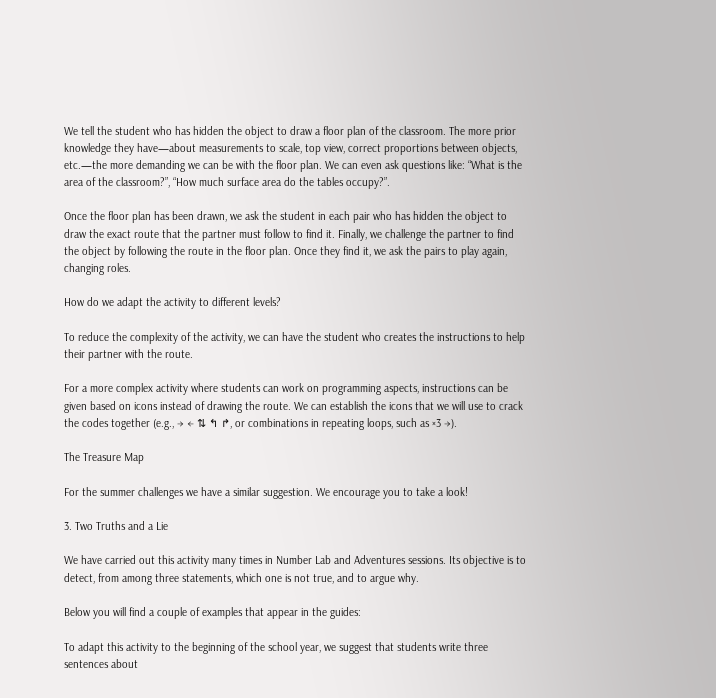We tell the student who has hidden the object to draw a floor plan of the classroom. The more prior knowledge they have—about measurements to scale, top view, correct proportions between objects, etc.—the more demanding we can be with the floor plan. We can even ask questions like: “What is the area of the classroom?”, “How much surface area do the tables occupy?”.

Once the floor plan has been drawn, we ask the student in each pair who has hidden the object to draw the exact route that the partner must follow to find it. Finally, we challenge the partner to find the object by following the route in the floor plan. Once they find it, we ask the pairs to play again, changing roles.

How do we adapt the activity to different levels?

To reduce the complexity of the activity, we can have the student who creates the instructions to help their partner with the route.

For a more complex activity where students can work on programming aspects, instructions can be given based on icons instead of drawing the route. We can establish the icons that we will use to crack the codes together (e.g., → ← ⇅ ↰ ↱, or combinations in repeating loops, such as ×3 →).

The Treasure Map

For the summer challenges we have a similar suggestion. We encourage you to take a look!

3. Two Truths and a Lie

We have carried out this activity many times in Number Lab and Adventures sessions. Its objective is to detect, from among three statements, which one is not true, and to argue why.

Below you will find a couple of examples that appear in the guides:

To adapt this activity to the beginning of the school year, we suggest that students write three sentences about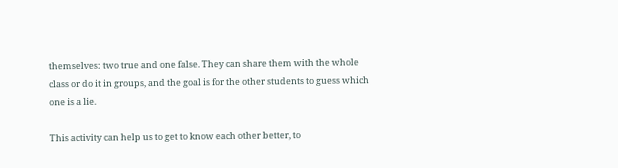themselves: two true and one false. They can share them with the whole class or do it in groups, and the goal is for the other students to guess which one is a lie.

This activity can help us to get to know each other better, to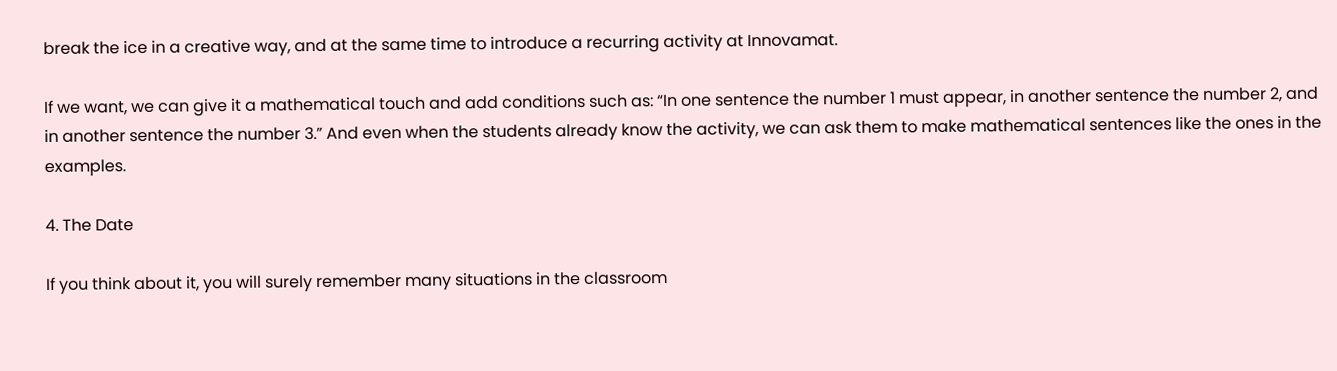break the ice in a creative way, and at the same time to introduce a recurring activity at Innovamat.

If we want, we can give it a mathematical touch and add conditions such as: “In one sentence the number 1 must appear, in another sentence the number 2, and in another sentence the number 3.” And even when the students already know the activity, we can ask them to make mathematical sentences like the ones in the examples.

4. The Date

If you think about it, you will surely remember many situations in the classroom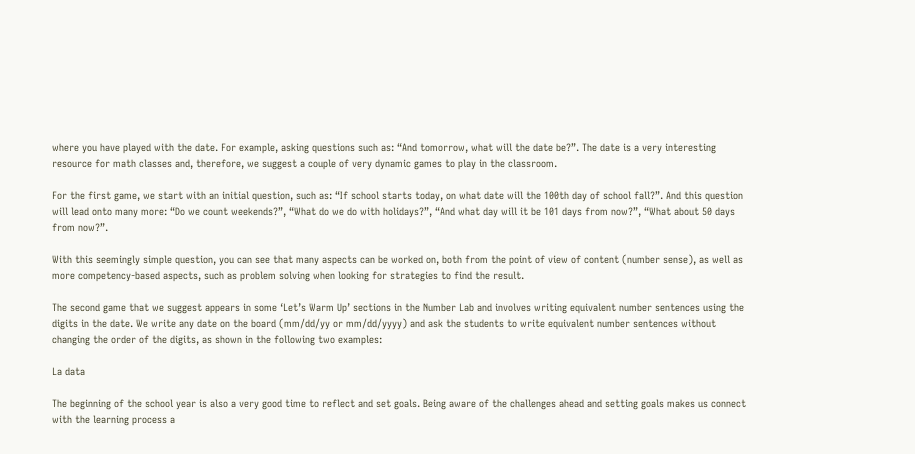where you have played with the date. For example, asking questions such as: “And tomorrow, what will the date be?”. The date is a very interesting resource for math classes and, therefore, we suggest a couple of very dynamic games to play in the classroom.

For the first game, we start with an initial question, such as: “If school starts today, on what date will the 100th day of school fall?”. And this question will lead onto many more: “Do we count weekends?”, “What do we do with holidays?”, “And what day will it be 101 days from now?”, “What about 50 days from now?”.

With this seemingly simple question, you can see that many aspects can be worked on, both from the point of view of content (number sense), as well as more competency-based aspects, such as problem solving when looking for strategies to find the result.

The second game that we suggest appears in some ‘Let’s Warm Up’ sections in the Number Lab and involves writing equivalent number sentences using the digits in the date. We write any date on the board (mm/dd/yy or mm/dd/yyyy) and ask the students to write equivalent number sentences without changing the order of the digits, as shown in the following two examples:

La data

The beginning of the school year is also a very good time to reflect and set goals. Being aware of the challenges ahead and setting goals makes us connect with the learning process a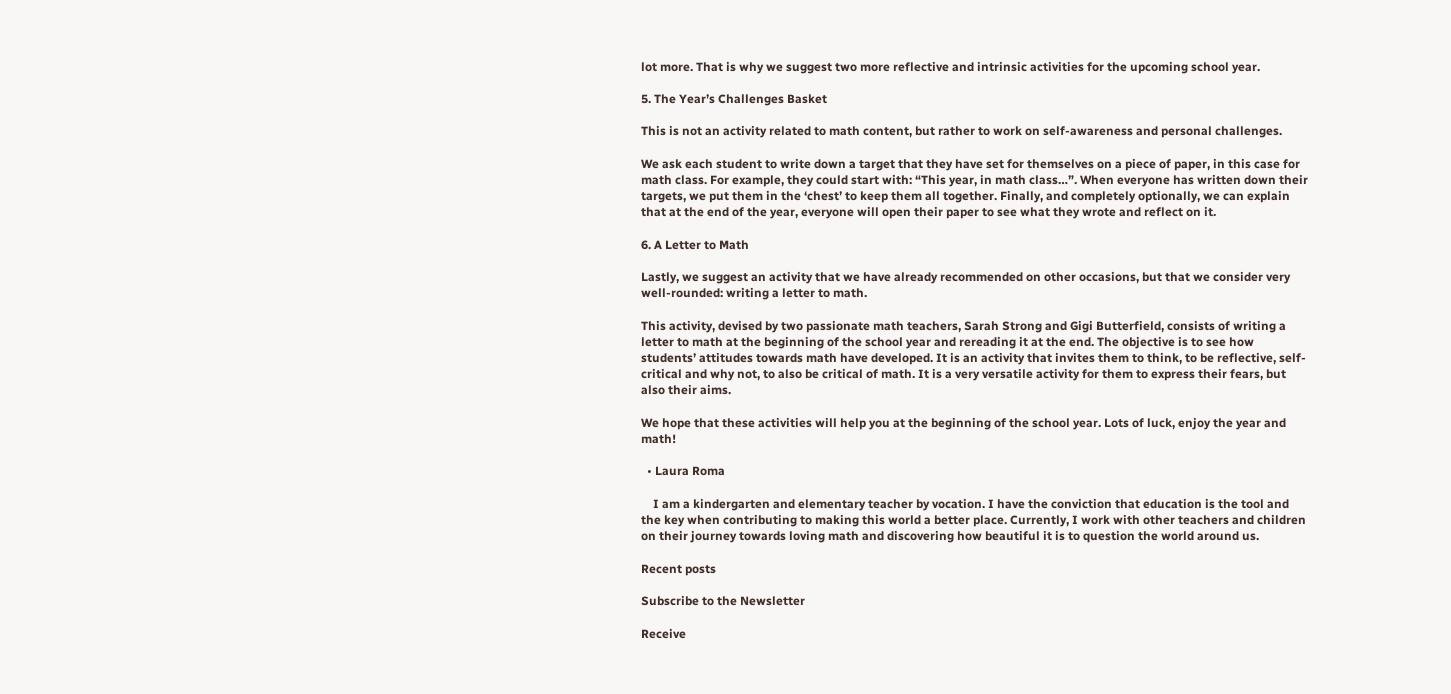lot more. That is why we suggest two more reflective and intrinsic activities for the upcoming school year.

5. The Year’s Challenges Basket

This is not an activity related to math content, but rather to work on self-awareness and personal challenges.

We ask each student to write down a target that they have set for themselves on a piece of paper, in this case for math class. For example, they could start with: “This year, in math class…”. When everyone has written down their targets, we put them in the ‘chest’ to keep them all together. Finally, and completely optionally, we can explain that at the end of the year, everyone will open their paper to see what they wrote and reflect on it.

6. A Letter to Math

Lastly, we suggest an activity that we have already recommended on other occasions, but that we consider very well-rounded: writing a letter to math.

This activity, devised by two passionate math teachers, Sarah Strong and Gigi Butterfield, consists of writing a letter to math at the beginning of the school year and rereading it at the end. The objective is to see how students’ attitudes towards math have developed. It is an activity that invites them to think, to be reflective, self-critical and why not, to also be critical of math. It is a very versatile activity for them to express their fears, but also their aims.

We hope that these activities will help you at the beginning of the school year. Lots of luck, enjoy the year and math!

  • Laura Roma

    I am a kindergarten and elementary teacher by vocation. I have the conviction that education is the tool and the key when contributing to making this world a better place. Currently, I work with other teachers and children on their journey towards loving math and discovering how beautiful it is to question the world around us.

Recent posts

Subscribe to the Newsletter

Receive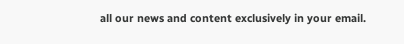all our news and content exclusively in your email.